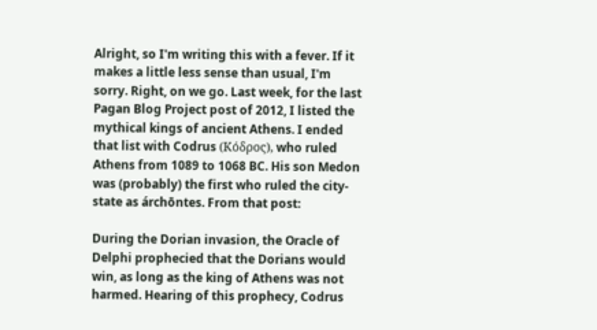Alright, so I'm writing this with a fever. If it makes a little less sense than usual, I'm sorry. Right, on we go. Last week, for the last Pagan Blog Project post of 2012, I listed the mythical kings of ancient Athens. I ended that list with Codrus (Κόδρος), who ruled Athens from 1089 to 1068 BC. His son Medon was (probably) the first who ruled the city-state as árchōntes. From that post:

During the Dorian invasion, the Oracle of Delphi prophecied that the Dorians would win, as long as the king of Athens was not harmed. Hearing of this prophecy, Codrus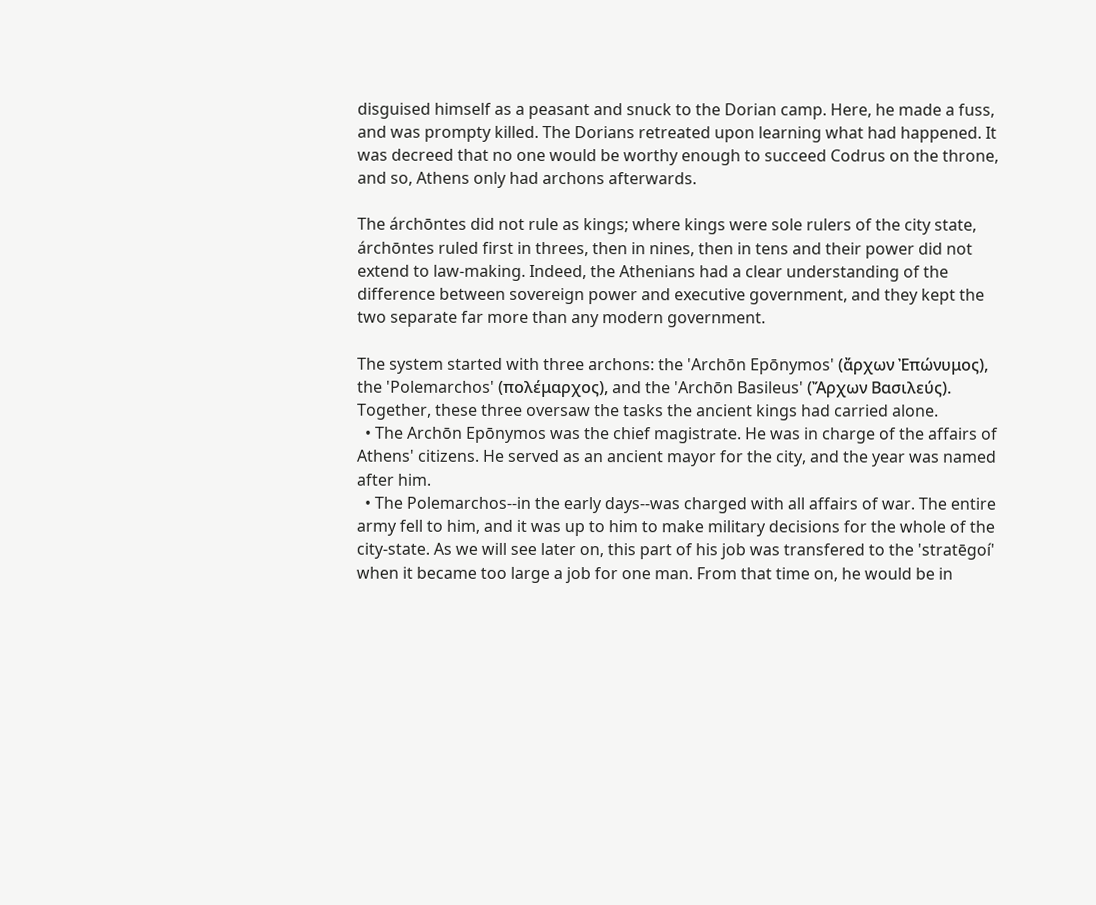disguised himself as a peasant and snuck to the Dorian camp. Here, he made a fuss, and was prompty killed. The Dorians retreated upon learning what had happened. It was decreed that no one would be worthy enough to succeed Codrus on the throne, and so, Athens only had archons afterwards.

The árchōntes did not rule as kings; where kings were sole rulers of the city state, árchōntes ruled first in threes, then in nines, then in tens and their power did not extend to law-making. Indeed, the Athenians had a clear understanding of the difference between sovereign power and executive government, and they kept the two separate far more than any modern government.

The system started with three archons: the 'Archōn Epōnymos' (ἄρχων Ἐπώνυμος), the 'Polemarchos' (πολέμαρχος), and the 'Archōn Basileus' (Ἄρχων Βασιλεύς). Together, these three oversaw the tasks the ancient kings had carried alone.
  • The Archōn Epōnymos was the chief magistrate. He was in charge of the affairs of Athens' citizens. He served as an ancient mayor for the city, and the year was named after him.
  • The Polemarchos--in the early days--was charged with all affairs of war. The entire army fell to him, and it was up to him to make military decisions for the whole of the city-state. As we will see later on, this part of his job was transfered to the 'stratēgoí' when it became too large a job for one man. From that time on, he would be in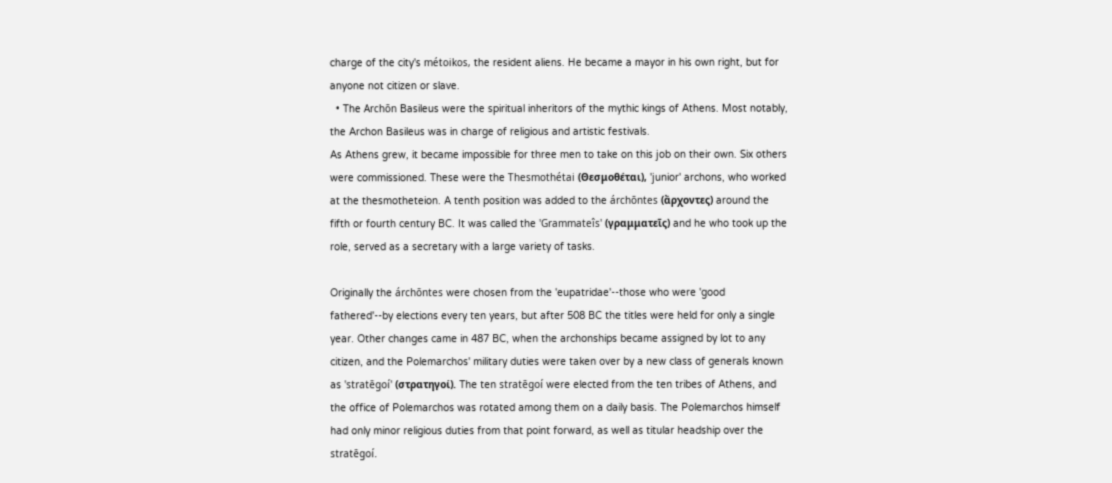charge of the city's métoikos, the resident aliens. He became a mayor in his own right, but for anyone not citizen or slave.
  • The Archōn Basileus were the spiritual inheritors of the mythic kings of Athens. Most notably, the Archon Basileus was in charge of religious and artistic festivals.
As Athens grew, it became impossible for three men to take on this job on their own. Six others were commissioned. These were the Thesmothétai (Θεσμοθέται), 'junior' archons, who worked at the thesmotheteion. A tenth position was added to the árchōntes (ἄρχοντες) around the fifth or fourth century BC. It was called the 'Grammateîs' (γραμματεῖς) and he who took up the role, served as a secretary with a large variety of tasks.

Originally the árchōntes were chosen from the 'eupatridae'--those who were 'good fathered'--by elections every ten years, but after 508 BC the titles were held for only a single year. Other changes came in 487 BC, when the archonships became assigned by lot to any citizen, and the Polemarchos' military duties were taken over by a new class of generals known as 'stratēgoí' (στρατηγοί). The ten stratēgoí were elected from the ten tribes of Athens, and the office of Polemarchos was rotated among them on a daily basis. The Polemarchos himself had only minor religious duties from that point forward, as well as titular headship over the stratēgoí.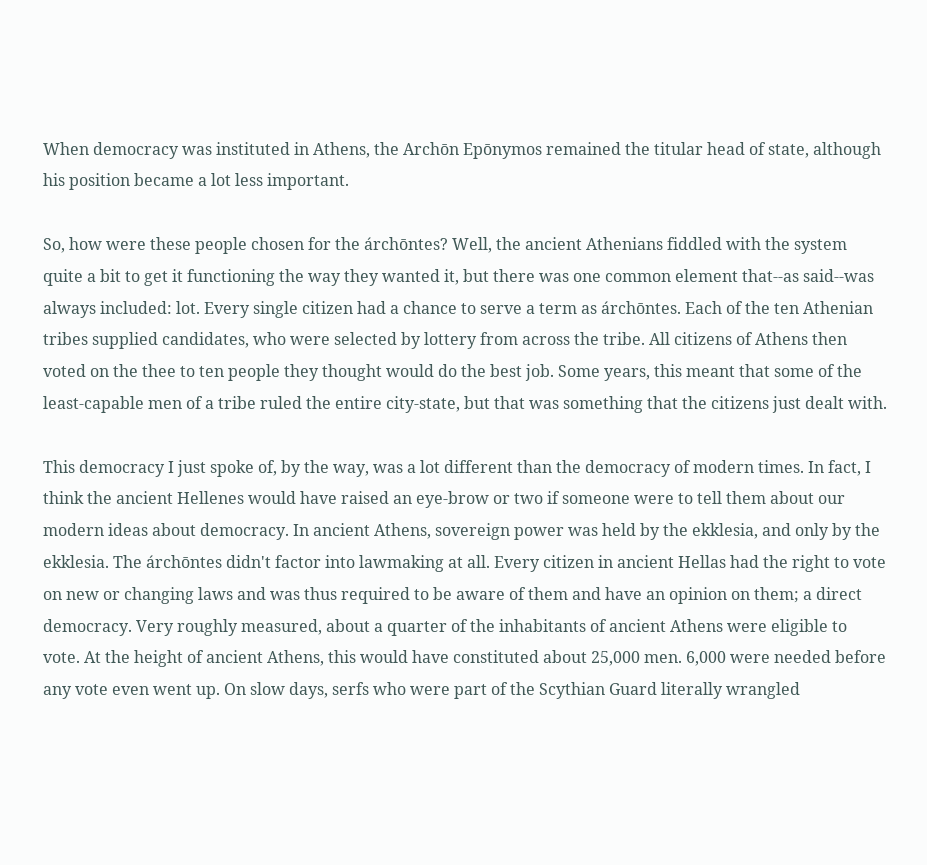When democracy was instituted in Athens, the Archōn Epōnymos remained the titular head of state, although his position became a lot less important.

So, how were these people chosen for the árchōntes? Well, the ancient Athenians fiddled with the system quite a bit to get it functioning the way they wanted it, but there was one common element that--as said--was always included: lot. Every single citizen had a chance to serve a term as árchōntes. Each of the ten Athenian tribes supplied candidates, who were selected by lottery from across the tribe. All citizens of Athens then voted on the thee to ten people they thought would do the best job. Some years, this meant that some of the least-capable men of a tribe ruled the entire city-state, but that was something that the citizens just dealt with.

This democracy I just spoke of, by the way, was a lot different than the democracy of modern times. In fact, I think the ancient Hellenes would have raised an eye-brow or two if someone were to tell them about our modern ideas about democracy. In ancient Athens, sovereign power was held by the ekklesia, and only by the ekklesia. The árchōntes didn't factor into lawmaking at all. Every citizen in ancient Hellas had the right to vote on new or changing laws and was thus required to be aware of them and have an opinion on them; a direct democracy. Very roughly measured, about a quarter of the inhabitants of ancient Athens were eligible to vote. At the height of ancient Athens, this would have constituted about 25,000 men. 6,000 were needed before any vote even went up. On slow days, serfs who were part of the Scythian Guard literally wrangled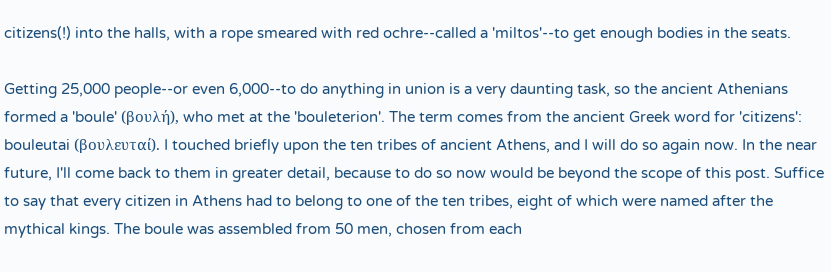citizens(!) into the halls, with a rope smeared with red ochre--called a 'miltos'--to get enough bodies in the seats.

Getting 25,000 people--or even 6,000--to do anything in union is a very daunting task, so the ancient Athenians formed a 'boule' (βουλή), who met at the 'bouleterion'. The term comes from the ancient Greek word for 'citizens': bouleutai (βουλευταί). I touched briefly upon the ten tribes of ancient Athens, and I will do so again now. In the near future, I'll come back to them in greater detail, because to do so now would be beyond the scope of this post. Suffice to say that every citizen in Athens had to belong to one of the ten tribes, eight of which were named after the mythical kings. The boule was assembled from 50 men, chosen from each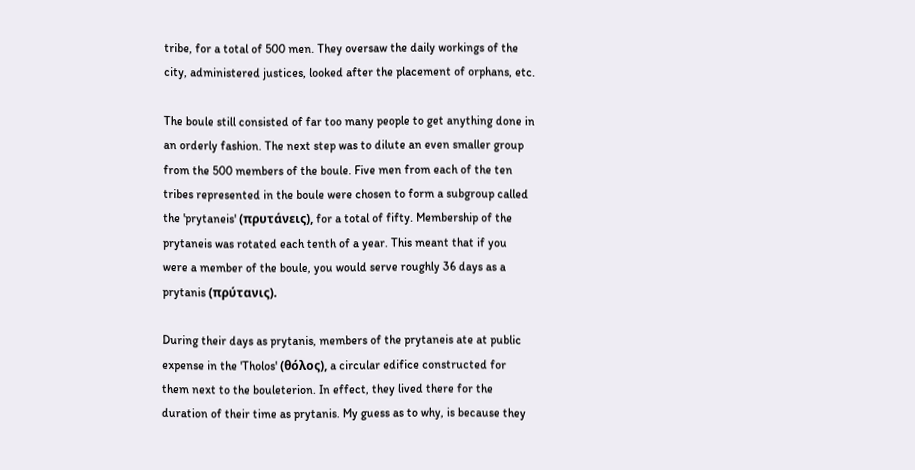tribe, for a total of 500 men. They oversaw the daily workings of the city, administered justices, looked after the placement of orphans, etc.

The boule still consisted of far too many people to get anything done in an orderly fashion. The next step was to dilute an even smaller group from the 500 members of the boule. Five men from each of the ten tribes represented in the boule were chosen to form a subgroup called the 'prytaneis' (πρυτάνεις), for a total of fifty. Membership of the prytaneis was rotated each tenth of a year. This meant that if you were a member of the boule, you would serve roughly 36 days as a prytanis (πρύτανις).

During their days as prytanis, members of the prytaneis ate at public expense in the 'Tholos' (θόλος), a circular edifice constructed for them next to the bouleterion. In effect, they lived there for the duration of their time as prytanis. My guess as to why, is because they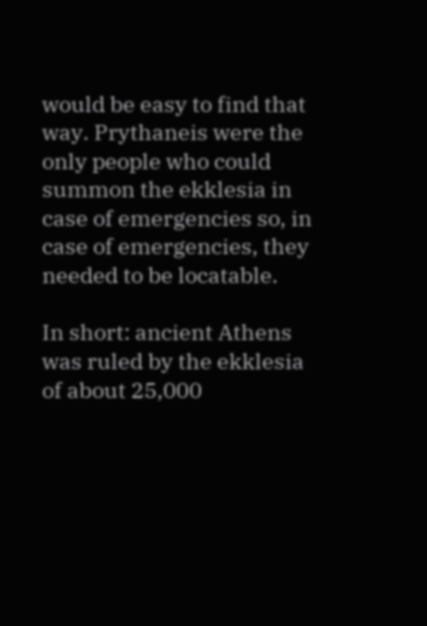would be easy to find that way. Prythaneis were the only people who could summon the ekklesia in case of emergencies so, in case of emergencies, they needed to be locatable.

In short: ancient Athens was ruled by the ekklesia of about 25,000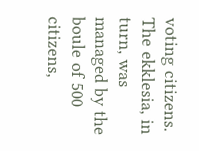voting citizens. The ekklesia, in turn, was managed by the boule of 500 citizens,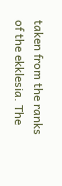taken from the ranks of the ekklesia. The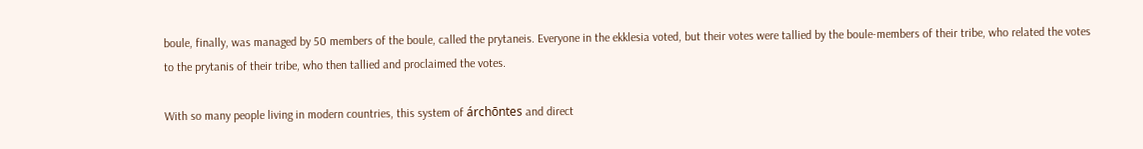boule, finally, was managed by 50 members of the boule, called the prytaneis. Everyone in the ekklesia voted, but their votes were tallied by the boule-members of their tribe, who related the votes to the prytanis of their tribe, who then tallied and proclaimed the votes.

With so many people living in modern countries, this system of árchōntes and direct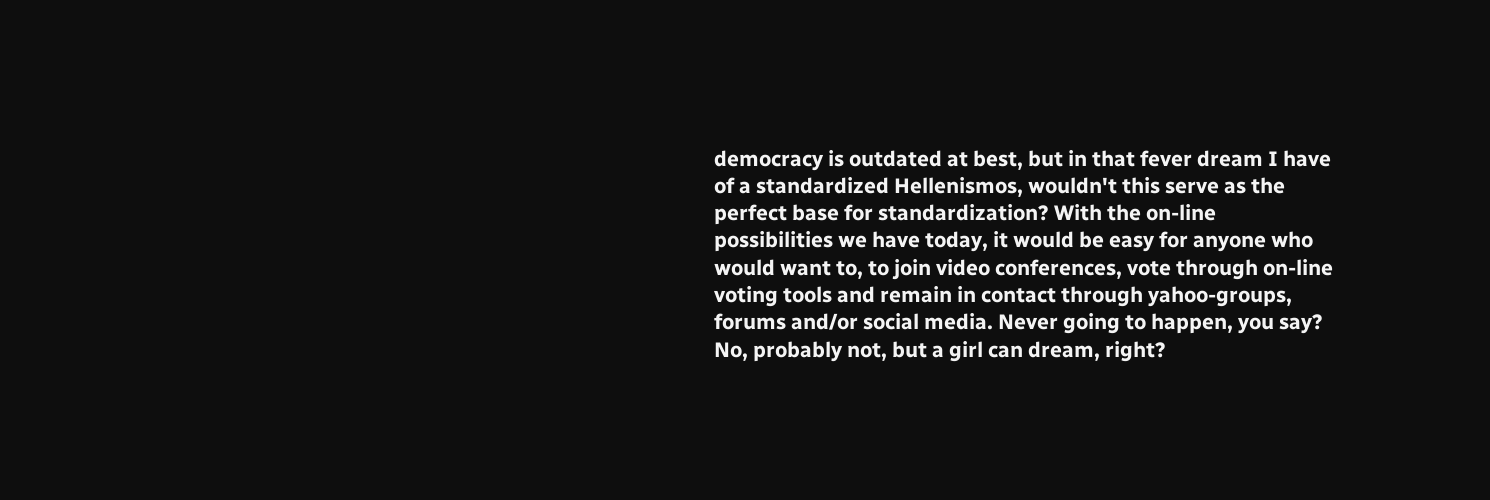democracy is outdated at best, but in that fever dream I have of a standardized Hellenismos, wouldn't this serve as the perfect base for standardization? With the on-line possibilities we have today, it would be easy for anyone who would want to, to join video conferences, vote through on-line voting tools and remain in contact through yahoo-groups, forums and/or social media. Never going to happen, you say? No, probably not, but a girl can dream, right?